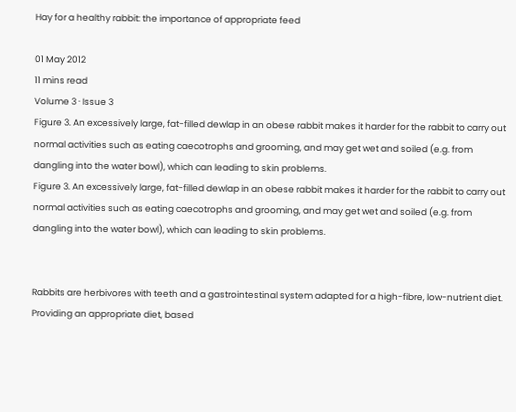Hay for a healthy rabbit: the importance of appropriate feed

01 May 2012
11 mins read
Volume 3 · Issue 3
Figure 3. An excessively large, fat-filled dewlap in an obese rabbit makes it harder for the rabbit to carry out normal activities such as eating caecotrophs and grooming, and may get wet and soiled (e.g. from dangling into the water bowl), which can leading to skin problems.
Figure 3. An excessively large, fat-filled dewlap in an obese rabbit makes it harder for the rabbit to carry out normal activities such as eating caecotrophs and grooming, and may get wet and soiled (e.g. from dangling into the water bowl), which can leading to skin problems.


Rabbits are herbivores with teeth and a gastrointestinal system adapted for a high-fibre, low-nutrient diet. Providing an appropriate diet, based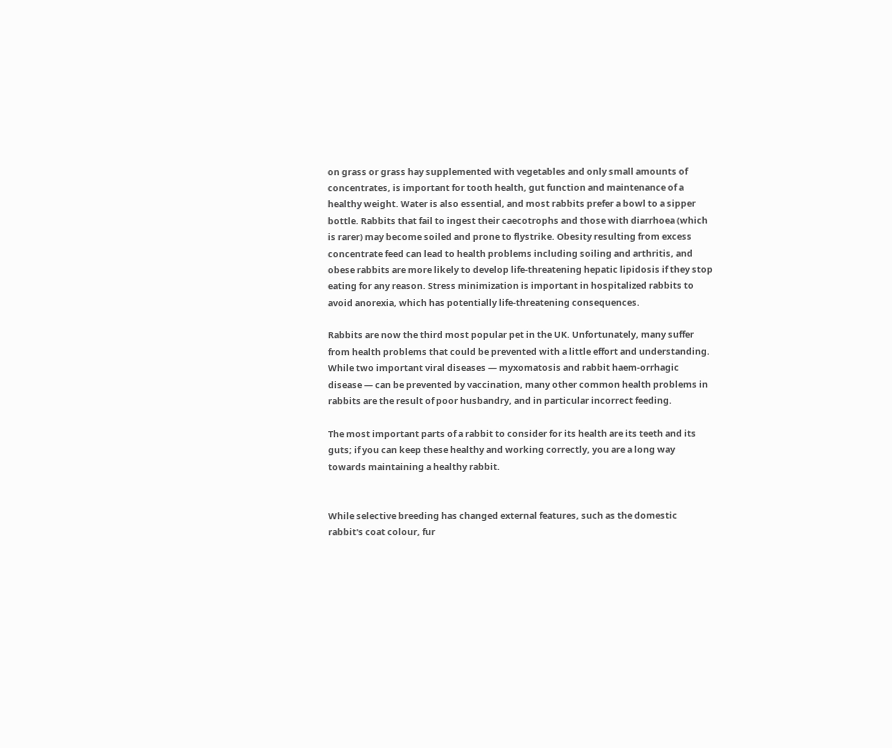on grass or grass hay supplemented with vegetables and only small amounts of concentrates, is important for tooth health, gut function and maintenance of a healthy weight. Water is also essential, and most rabbits prefer a bowl to a sipper bottle. Rabbits that fail to ingest their caecotrophs and those with diarrhoea (which is rarer) may become soiled and prone to flystrike. Obesity resulting from excess concentrate feed can lead to health problems including soiling and arthritis, and obese rabbits are more likely to develop life-threatening hepatic lipidosis if they stop eating for any reason. Stress minimization is important in hospitalized rabbits to avoid anorexia, which has potentially life-threatening consequences.

Rabbits are now the third most popular pet in the UK. Unfortunately, many suffer from health problems that could be prevented with a little effort and understanding. While two important viral diseases — myxomatosis and rabbit haem-orrhagic disease — can be prevented by vaccination, many other common health problems in rabbits are the result of poor husbandry, and in particular incorrect feeding.

The most important parts of a rabbit to consider for its health are its teeth and its guts; if you can keep these healthy and working correctly, you are a long way towards maintaining a healthy rabbit.


While selective breeding has changed external features, such as the domestic rabbit's coat colour, fur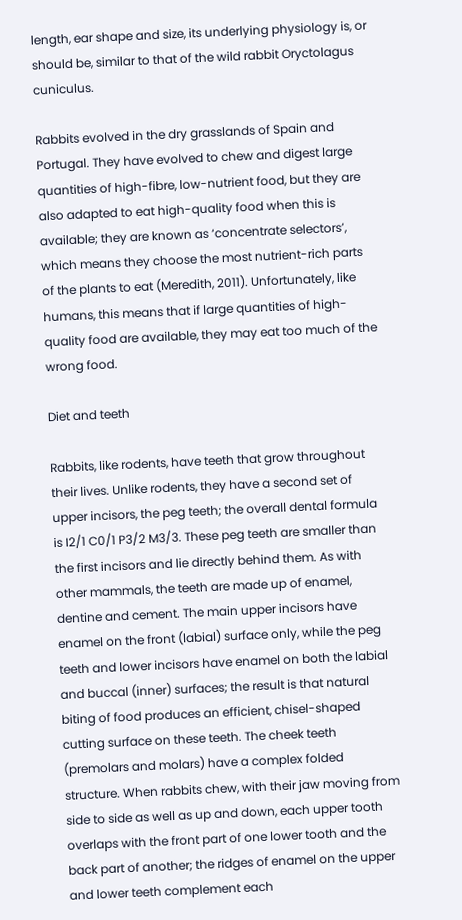length, ear shape and size, its underlying physiology is, or should be, similar to that of the wild rabbit Oryctolagus cuniculus.

Rabbits evolved in the dry grasslands of Spain and Portugal. They have evolved to chew and digest large quantities of high-fibre, low-nutrient food, but they are also adapted to eat high-quality food when this is available; they are known as ‘concentrate selectors’, which means they choose the most nutrient-rich parts of the plants to eat (Meredith, 2011). Unfortunately, like humans, this means that if large quantities of high-quality food are available, they may eat too much of the wrong food.

Diet and teeth

Rabbits, like rodents, have teeth that grow throughout their lives. Unlike rodents, they have a second set of upper incisors, the peg teeth; the overall dental formula is I2/1 C0/1 P3/2 M3/3. These peg teeth are smaller than the first incisors and lie directly behind them. As with other mammals, the teeth are made up of enamel, dentine and cement. The main upper incisors have enamel on the front (labial) surface only, while the peg teeth and lower incisors have enamel on both the labial and buccal (inner) surfaces; the result is that natural biting of food produces an efficient, chisel-shaped cutting surface on these teeth. The cheek teeth (premolars and molars) have a complex folded structure. When rabbits chew, with their jaw moving from side to side as well as up and down, each upper tooth overlaps with the front part of one lower tooth and the back part of another; the ridges of enamel on the upper and lower teeth complement each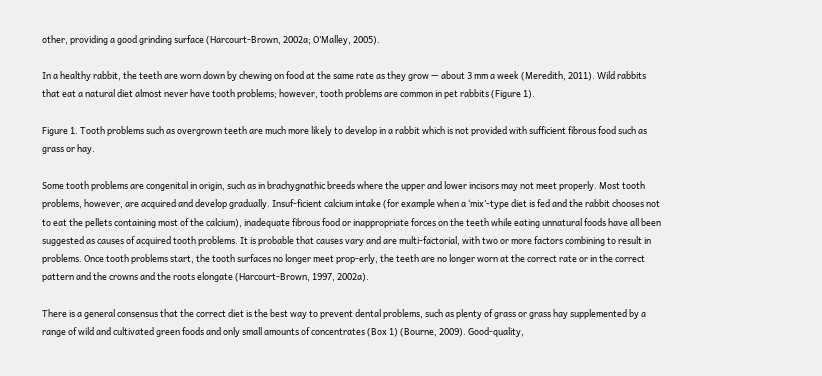other, providing a good grinding surface (Harcourt-Brown, 2002a; O’Malley, 2005).

In a healthy rabbit, the teeth are worn down by chewing on food at the same rate as they grow — about 3 mm a week (Meredith, 2011). Wild rabbits that eat a natural diet almost never have tooth problems; however, tooth problems are common in pet rabbits (Figure 1).

Figure 1. Tooth problems such as overgrown teeth are much more likely to develop in a rabbit which is not provided with sufficient fibrous food such as grass or hay.

Some tooth problems are congenital in origin, such as in brachygnathic breeds where the upper and lower incisors may not meet properly. Most tooth problems, however, are acquired and develop gradually. Insuf-ficient calcium intake (for example when a ‘mix’-type diet is fed and the rabbit chooses not to eat the pellets containing most of the calcium), inadequate fibrous food or inappropriate forces on the teeth while eating unnatural foods have all been suggested as causes of acquired tooth problems. It is probable that causes vary and are multi-factorial, with two or more factors combining to result in problems. Once tooth problems start, the tooth surfaces no longer meet prop-erly, the teeth are no longer worn at the correct rate or in the correct pattern and the crowns and the roots elongate (Harcourt-Brown, 1997, 2002a).

There is a general consensus that the correct diet is the best way to prevent dental problems, such as plenty of grass or grass hay supplemented by a range of wild and cultivated green foods and only small amounts of concentrates (Box 1) (Bourne, 2009). Good-quality,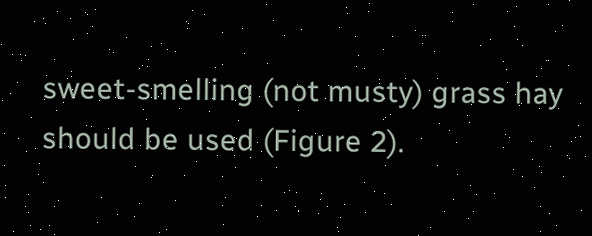sweet-smelling (not musty) grass hay should be used (Figure 2).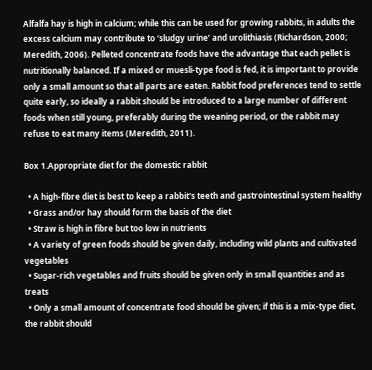Alfalfa hay is high in calcium; while this can be used for growing rabbits, in adults the excess calcium may contribute to ‘sludgy urine’ and urolithiasis (Richardson, 2000; Meredith, 2006). Pelleted concentrate foods have the advantage that each pellet is nutritionally balanced. If a mixed or muesli-type food is fed, it is important to provide only a small amount so that all parts are eaten. Rabbit food preferences tend to settle quite early, so ideally a rabbit should be introduced to a large number of different foods when still young, preferably during the weaning period, or the rabbit may refuse to eat many items (Meredith, 2011).

Box 1.Appropriate diet for the domestic rabbit

  • A high-fibre diet is best to keep a rabbit's teeth and gastrointestinal system healthy
  • Grass and/or hay should form the basis of the diet
  • Straw is high in fibre but too low in nutrients
  • A variety of green foods should be given daily, including wild plants and cultivated vegetables
  • Sugar-rich vegetables and fruits should be given only in small quantities and as treats
  • Only a small amount of concentrate food should be given; if this is a mix-type diet, the rabbit should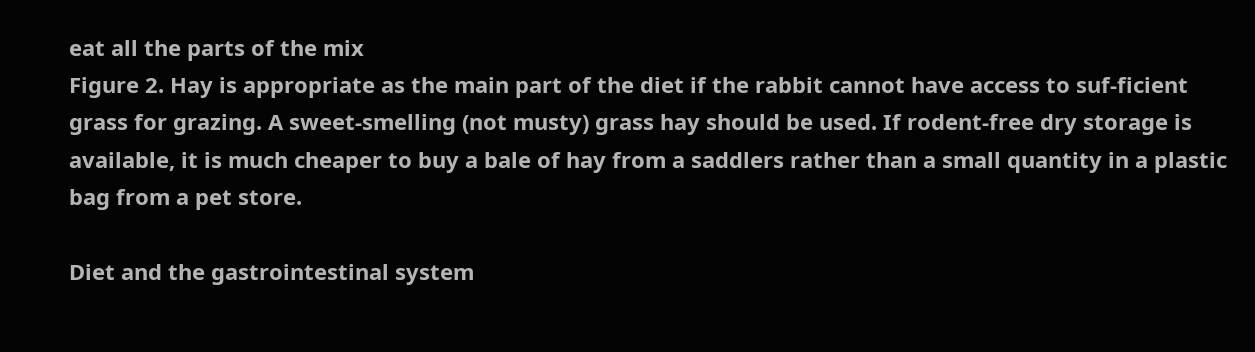eat all the parts of the mix
Figure 2. Hay is appropriate as the main part of the diet if the rabbit cannot have access to suf-ficient grass for grazing. A sweet-smelling (not musty) grass hay should be used. If rodent-free dry storage is available, it is much cheaper to buy a bale of hay from a saddlers rather than a small quantity in a plastic bag from a pet store.

Diet and the gastrointestinal system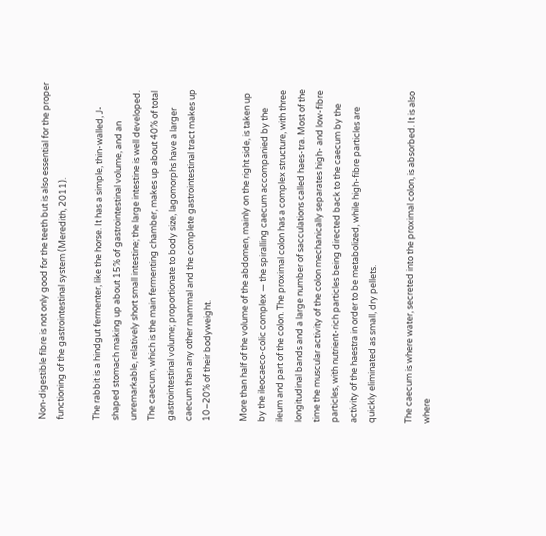Non-digestible fibre is not only good for the teeth but is also essential for the proper functioning of the gastrointestinal system (Meredith, 2011).

The rabbit is a hindgut fermenter, like the horse. It has a simple, thin-walled, J-shaped stomach making up about 15% of gastrointestinal volume, and an unremarkable, relatively short small intestine; the large intestine is well developed. The caecum, which is the main fermenting chamber, makes up about 40% of total gastrointestinal volume; proportionate to body size, lagomorphs have a larger caecum than any other mammal and the complete gastrointestinal tract makes up 10–20% of their bodyweight.

More than half of the volume of the abdomen, mainly on the right side, is taken up by the ileocaeco-colic complex — the spiralling caecum accompanied by the ileum and part of the colon. The proximal colon has a complex structure, with three longitudinal bands and a large number of sacculations called haes-tra. Most of the time the muscular activity of the colon mechanically separates high- and low-fibre particles, with nutrient-rich particles being directed back to the caecum by the activity of the haestra in order to be metabolized, while high-fibre particles are quickly eliminated as small, dry pellets.

The caecum is where water, secreted into the proximal colon, is absorbed. It is also where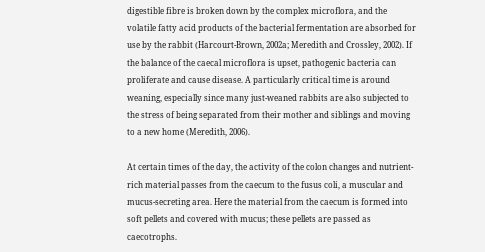digestible fibre is broken down by the complex microflora, and the volatile fatty acid products of the bacterial fermentation are absorbed for use by the rabbit (Harcourt-Brown, 2002a; Meredith and Crossley, 2002). If the balance of the caecal microflora is upset, pathogenic bacteria can proliferate and cause disease. A particularly critical time is around weaning, especially since many just-weaned rabbits are also subjected to the stress of being separated from their mother and siblings and moving to a new home (Meredith, 2006).

At certain times of the day, the activity of the colon changes and nutrient-rich material passes from the caecum to the fusus coli, a muscular and mucus-secreting area. Here the material from the caecum is formed into soft pellets and covered with mucus; these pellets are passed as caecotrophs.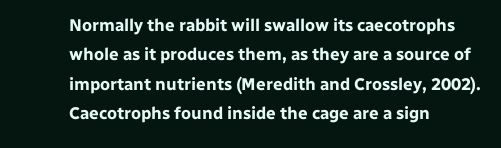Normally the rabbit will swallow its caecotrophs whole as it produces them, as they are a source of important nutrients (Meredith and Crossley, 2002). Caecotrophs found inside the cage are a sign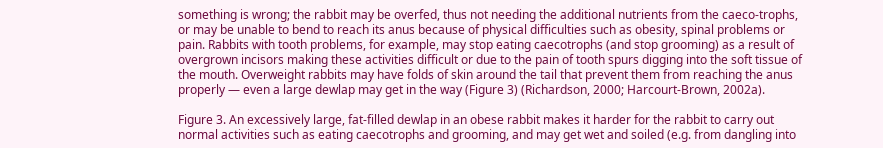something is wrong; the rabbit may be overfed, thus not needing the additional nutrients from the caeco-trophs, or may be unable to bend to reach its anus because of physical difficulties such as obesity, spinal problems or pain. Rabbits with tooth problems, for example, may stop eating caecotrophs (and stop grooming) as a result of overgrown incisors making these activities difficult or due to the pain of tooth spurs digging into the soft tissue of the mouth. Overweight rabbits may have folds of skin around the tail that prevent them from reaching the anus properly — even a large dewlap may get in the way (Figure 3) (Richardson, 2000; Harcourt-Brown, 2002a).

Figure 3. An excessively large, fat-filled dewlap in an obese rabbit makes it harder for the rabbit to carry out normal activities such as eating caecotrophs and grooming, and may get wet and soiled (e.g. from dangling into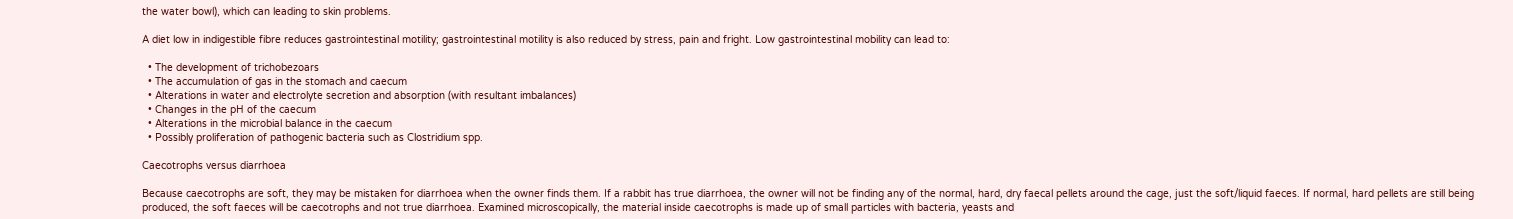the water bowl), which can leading to skin problems.

A diet low in indigestible fibre reduces gastrointestinal motility; gastrointestinal motility is also reduced by stress, pain and fright. Low gastrointestinal mobility can lead to:

  • The development of trichobezoars
  • The accumulation of gas in the stomach and caecum
  • Alterations in water and electrolyte secretion and absorption (with resultant imbalances)
  • Changes in the pH of the caecum
  • Alterations in the microbial balance in the caecum
  • Possibly proliferation of pathogenic bacteria such as Clostridium spp.

Caecotrophs versus diarrhoea

Because caecotrophs are soft, they may be mistaken for diarrhoea when the owner finds them. If a rabbit has true diarrhoea, the owner will not be finding any of the normal, hard, dry faecal pellets around the cage, just the soft/liquid faeces. If normal, hard pellets are still being produced, the soft faeces will be caecotrophs and not true diarrhoea. Examined microscopically, the material inside caecotrophs is made up of small particles with bacteria, yeasts and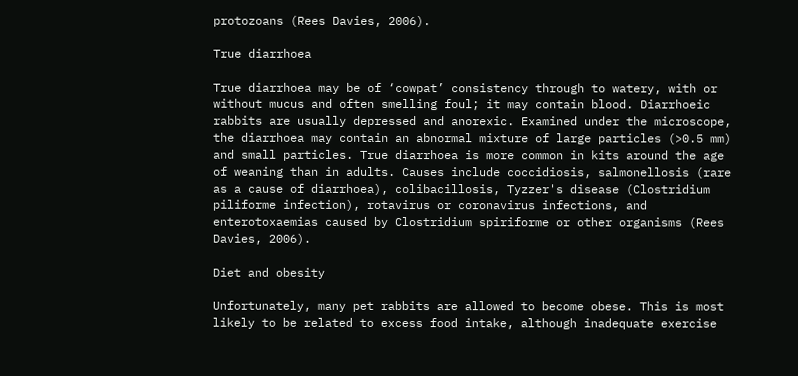protozoans (Rees Davies, 2006).

True diarrhoea

True diarrhoea may be of ‘cowpat’ consistency through to watery, with or without mucus and often smelling foul; it may contain blood. Diarrhoeic rabbits are usually depressed and anorexic. Examined under the microscope, the diarrhoea may contain an abnormal mixture of large particles (>0.5 mm) and small particles. True diarrhoea is more common in kits around the age of weaning than in adults. Causes include coccidiosis, salmonellosis (rare as a cause of diarrhoea), colibacillosis, Tyzzer's disease (Clostridium piliforme infection), rotavirus or coronavirus infections, and enterotoxaemias caused by Clostridium spiriforme or other organisms (Rees Davies, 2006).

Diet and obesity

Unfortunately, many pet rabbits are allowed to become obese. This is most likely to be related to excess food intake, although inadequate exercise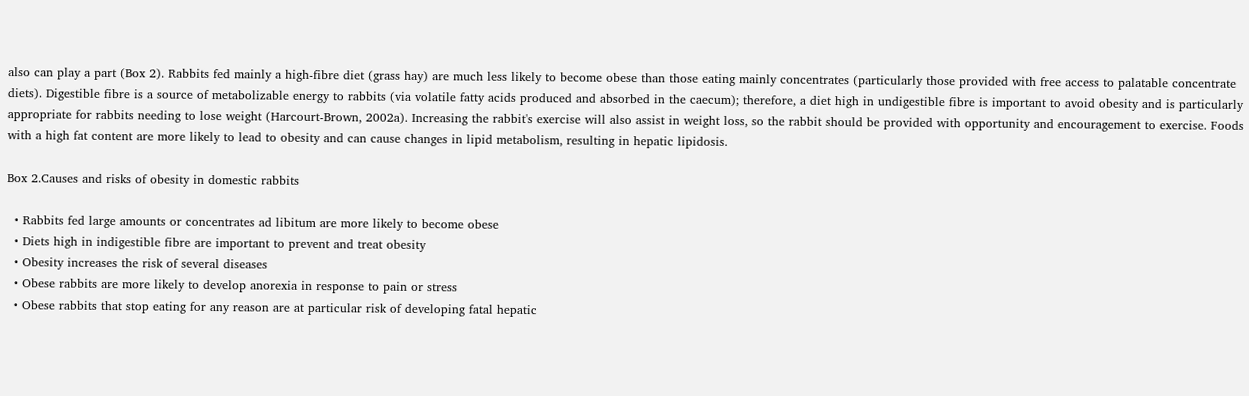also can play a part (Box 2). Rabbits fed mainly a high-fibre diet (grass hay) are much less likely to become obese than those eating mainly concentrates (particularly those provided with free access to palatable concentrate diets). Digestible fibre is a source of metabolizable energy to rabbits (via volatile fatty acids produced and absorbed in the caecum); therefore, a diet high in undigestible fibre is important to avoid obesity and is particularly appropriate for rabbits needing to lose weight (Harcourt-Brown, 2002a). Increasing the rabbit's exercise will also assist in weight loss, so the rabbit should be provided with opportunity and encouragement to exercise. Foods with a high fat content are more likely to lead to obesity and can cause changes in lipid metabolism, resulting in hepatic lipidosis.

Box 2.Causes and risks of obesity in domestic rabbits

  • Rabbits fed large amounts or concentrates ad libitum are more likely to become obese
  • Diets high in indigestible fibre are important to prevent and treat obesity
  • Obesity increases the risk of several diseases
  • Obese rabbits are more likely to develop anorexia in response to pain or stress
  • Obese rabbits that stop eating for any reason are at particular risk of developing fatal hepatic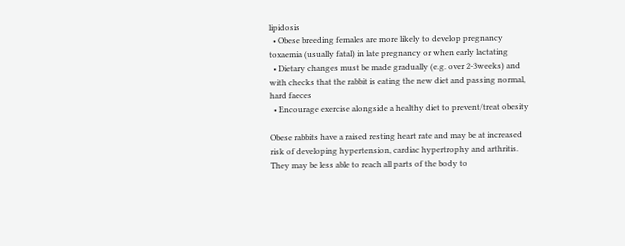lipidosis
  • Obese breeding females are more likely to develop pregnancy toxaemia (usually fatal) in late pregnancy or when early lactating
  • Dietary changes must be made gradually (e.g. over 2-3weeks) and with checks that the rabbit is eating the new diet and passing normal, hard faeces
  • Encourage exercise alongside a healthy diet to prevent/treat obesity

Obese rabbits have a raised resting heart rate and may be at increased risk of developing hypertension, cardiac hypertrophy and arthritis. They may be less able to reach all parts of the body to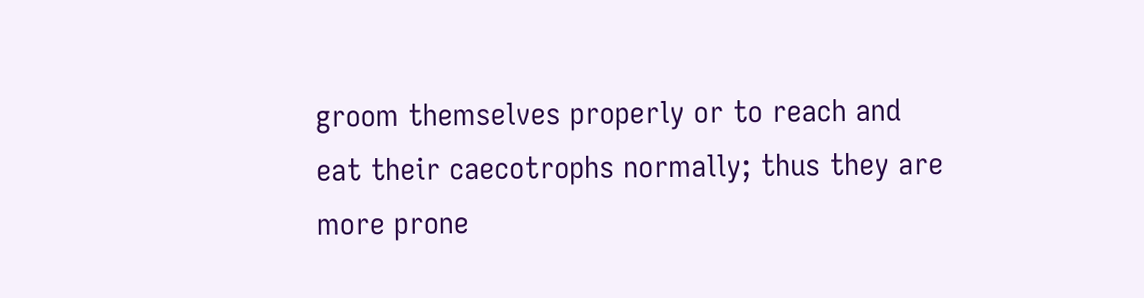groom themselves properly or to reach and eat their caecotrophs normally; thus they are more prone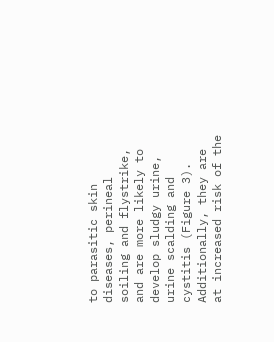to parasitic skin diseases, perineal soiling and flystrike, and are more likely to develop sludgy urine, urine scalding and cystitis (Figure 3). Additionally, they are at increased risk of the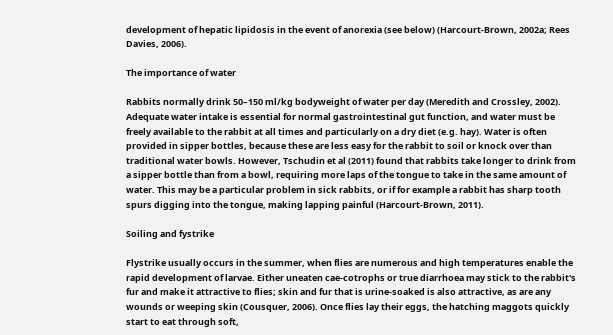development of hepatic lipidosis in the event of anorexia (see below) (Harcourt-Brown, 2002a; Rees Davies, 2006).

The importance of water

Rabbits normally drink 50–150 ml/kg bodyweight of water per day (Meredith and Crossley, 2002). Adequate water intake is essential for normal gastrointestinal gut function, and water must be freely available to the rabbit at all times and particularly on a dry diet (e.g. hay). Water is often provided in sipper bottles, because these are less easy for the rabbit to soil or knock over than traditional water bowls. However, Tschudin et al (2011) found that rabbits take longer to drink from a sipper bottle than from a bowl, requiring more laps of the tongue to take in the same amount of water. This may be a particular problem in sick rabbits, or if for example a rabbit has sharp tooth spurs digging into the tongue, making lapping painful (Harcourt-Brown, 2011).

Soiling and fystrike

Flystrike usually occurs in the summer, when flies are numerous and high temperatures enable the rapid development of larvae. Either uneaten cae-cotrophs or true diarrhoea may stick to the rabbit's fur and make it attractive to flies; skin and fur that is urine-soaked is also attractive, as are any wounds or weeping skin (Cousquer, 2006). Once flies lay their eggs, the hatching maggots quickly start to eat through soft,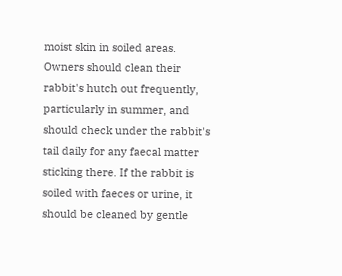moist skin in soiled areas. Owners should clean their rabbit's hutch out frequently, particularly in summer, and should check under the rabbit's tail daily for any faecal matter sticking there. If the rabbit is soiled with faeces or urine, it should be cleaned by gentle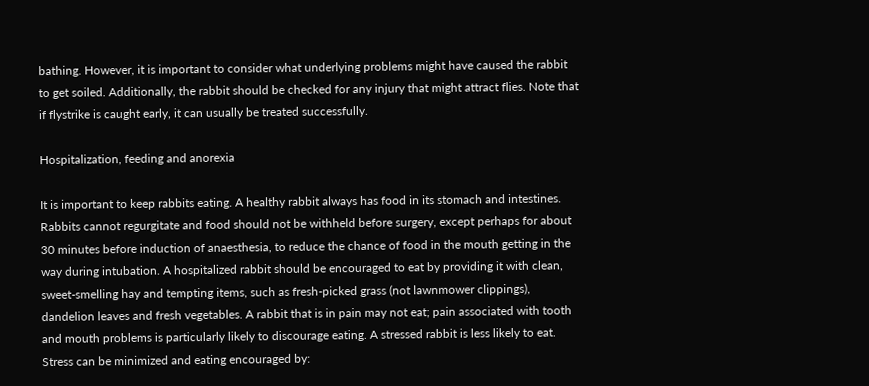bathing. However, it is important to consider what underlying problems might have caused the rabbit to get soiled. Additionally, the rabbit should be checked for any injury that might attract flies. Note that if flystrike is caught early, it can usually be treated successfully.

Hospitalization, feeding and anorexia

It is important to keep rabbits eating. A healthy rabbit always has food in its stomach and intestines. Rabbits cannot regurgitate and food should not be withheld before surgery, except perhaps for about 30 minutes before induction of anaesthesia, to reduce the chance of food in the mouth getting in the way during intubation. A hospitalized rabbit should be encouraged to eat by providing it with clean, sweet-smelling hay and tempting items, such as fresh-picked grass (not lawnmower clippings), dandelion leaves and fresh vegetables. A rabbit that is in pain may not eat; pain associated with tooth and mouth problems is particularly likely to discourage eating. A stressed rabbit is less likely to eat. Stress can be minimized and eating encouraged by: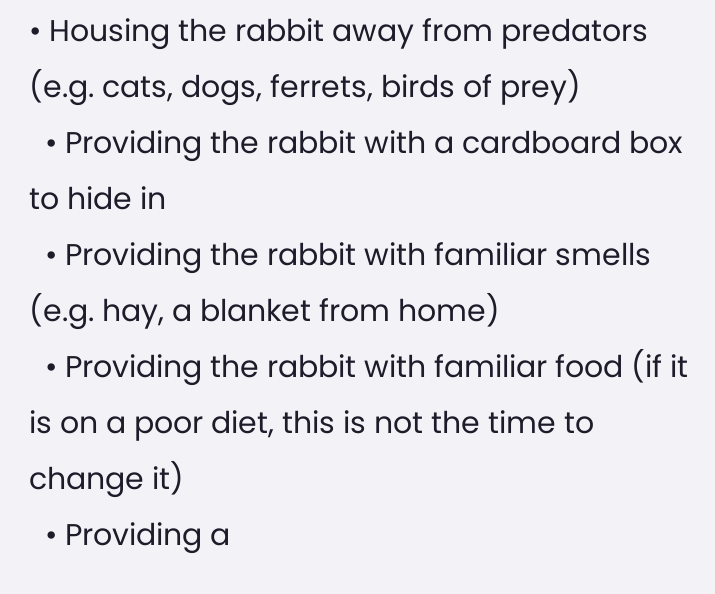• Housing the rabbit away from predators (e.g. cats, dogs, ferrets, birds of prey)
  • Providing the rabbit with a cardboard box to hide in
  • Providing the rabbit with familiar smells (e.g. hay, a blanket from home)
  • Providing the rabbit with familiar food (if it is on a poor diet, this is not the time to change it)
  • Providing a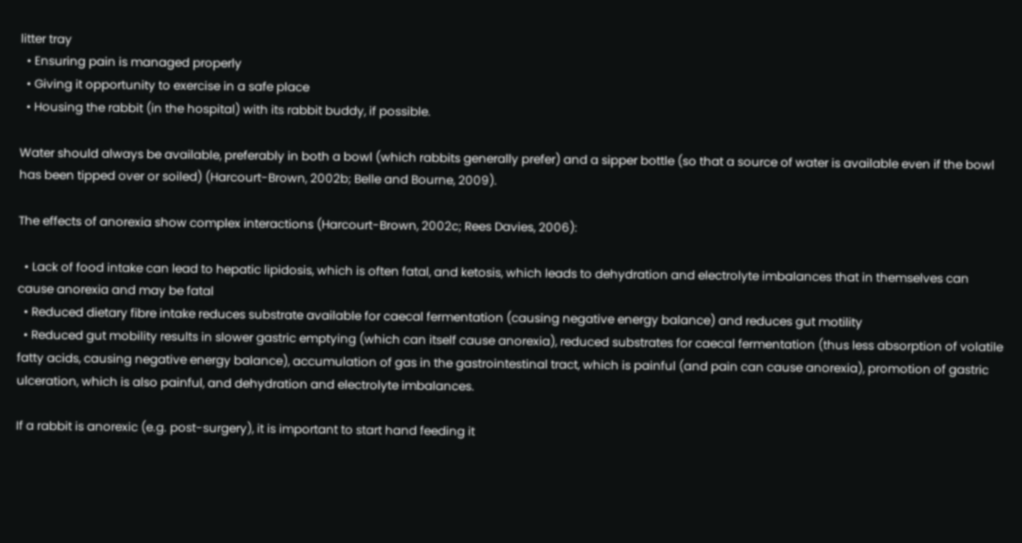litter tray
  • Ensuring pain is managed properly
  • Giving it opportunity to exercise in a safe place
  • Housing the rabbit (in the hospital) with its rabbit buddy, if possible.

Water should always be available, preferably in both a bowl (which rabbits generally prefer) and a sipper bottle (so that a source of water is available even if the bowl has been tipped over or soiled) (Harcourt-Brown, 2002b; Belle and Bourne, 2009).

The effects of anorexia show complex interactions (Harcourt-Brown, 2002c; Rees Davies, 2006):

  • Lack of food intake can lead to hepatic lipidosis, which is often fatal, and ketosis, which leads to dehydration and electrolyte imbalances that in themselves can cause anorexia and may be fatal
  • Reduced dietary fibre intake reduces substrate available for caecal fermentation (causing negative energy balance) and reduces gut motility
  • Reduced gut mobility results in slower gastric emptying (which can itself cause anorexia), reduced substrates for caecal fermentation (thus less absorption of volatile fatty acids, causing negative energy balance), accumulation of gas in the gastrointestinal tract, which is painful (and pain can cause anorexia), promotion of gastric ulceration, which is also painful, and dehydration and electrolyte imbalances.

If a rabbit is anorexic (e.g. post-surgery), it is important to start hand feeding it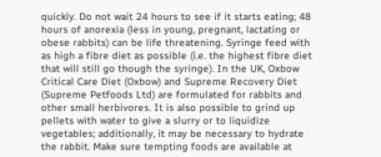quickly. Do not wait 24 hours to see if it starts eating; 48 hours of anorexia (less in young, pregnant, lactating or obese rabbits) can be life threatening. Syringe feed with as high a fibre diet as possible (i.e. the highest fibre diet that will still go though the syringe). In the UK, Oxbow Critical Care Diet (Oxbow) and Supreme Recovery Diet (Supreme Petfoods Ltd) are formulated for rabbits and other small herbivores. It is also possible to grind up pellets with water to give a slurry or to liquidize vegetables; additionally, it may be necessary to hydrate the rabbit. Make sure tempting foods are available at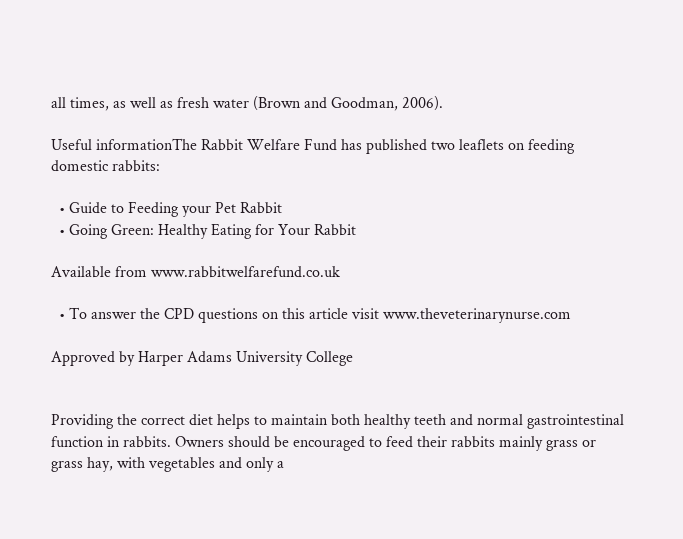all times, as well as fresh water (Brown and Goodman, 2006).

Useful informationThe Rabbit Welfare Fund has published two leaflets on feeding domestic rabbits:

  • Guide to Feeding your Pet Rabbit
  • Going Green: Healthy Eating for Your Rabbit

Available from www.rabbitwelfarefund.co.uk

  • To answer the CPD questions on this article visit www.theveterinarynurse.com

Approved by Harper Adams University College


Providing the correct diet helps to maintain both healthy teeth and normal gastrointestinal function in rabbits. Owners should be encouraged to feed their rabbits mainly grass or grass hay, with vegetables and only a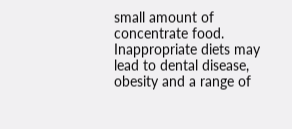small amount of concentrate food. Inappropriate diets may lead to dental disease, obesity and a range of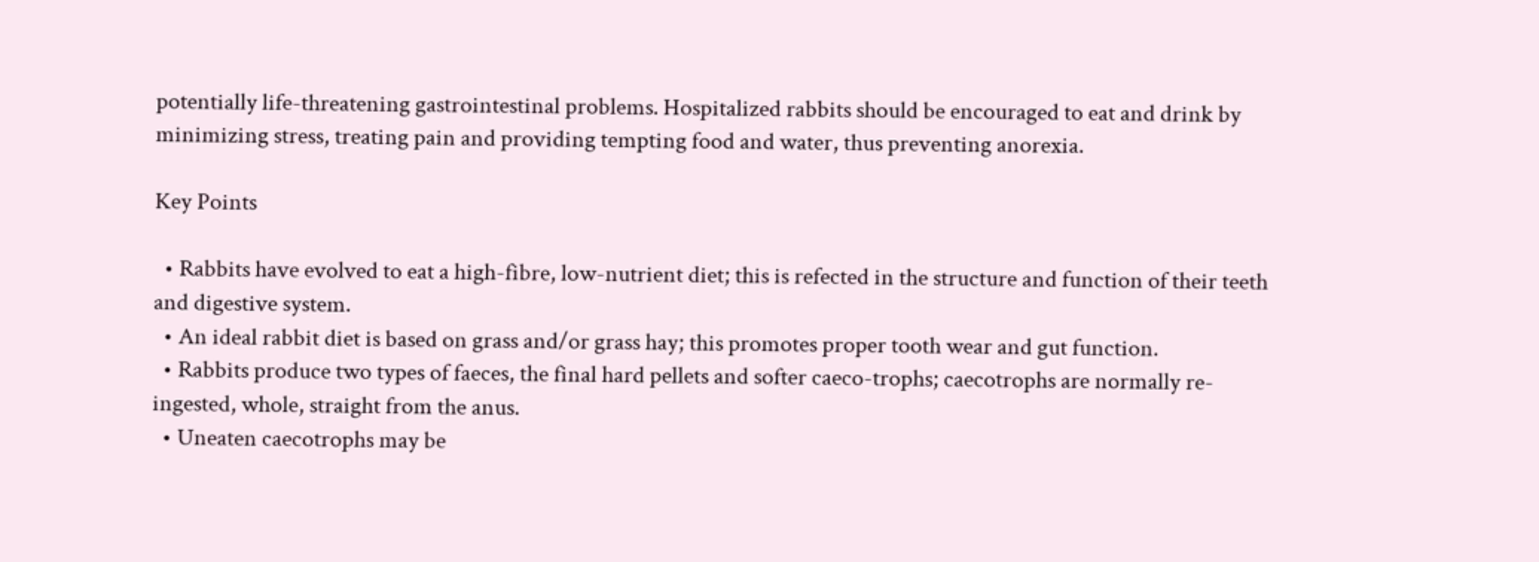potentially life-threatening gastrointestinal problems. Hospitalized rabbits should be encouraged to eat and drink by minimizing stress, treating pain and providing tempting food and water, thus preventing anorexia.

Key Points

  • Rabbits have evolved to eat a high-fibre, low-nutrient diet; this is refected in the structure and function of their teeth and digestive system.
  • An ideal rabbit diet is based on grass and/or grass hay; this promotes proper tooth wear and gut function.
  • Rabbits produce two types of faeces, the final hard pellets and softer caeco-trophs; caecotrophs are normally re-ingested, whole, straight from the anus.
  • Uneaten caecotrophs may be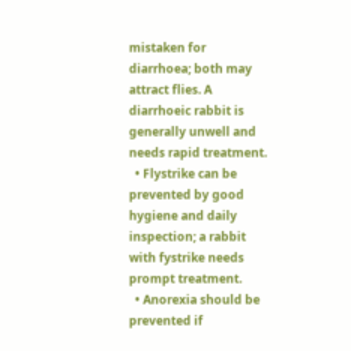mistaken for diarrhoea; both may attract flies. A diarrhoeic rabbit is generally unwell and needs rapid treatment.
  • Flystrike can be prevented by good hygiene and daily inspection; a rabbit with fystrike needs prompt treatment.
  • Anorexia should be prevented if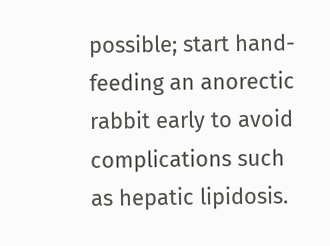possible; start hand-feeding an anorectic rabbit early to avoid complications such as hepatic lipidosis.